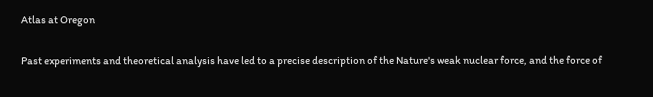Atlas at Oregon

Past experiments and theoretical analysis have led to a precise description of the Nature's weak nuclear force, and the force of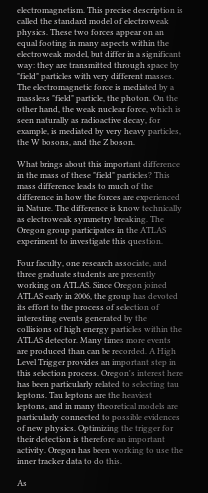electromagnetism. This precise description is called the standard model of electroweak physics. These two forces appear on an equal footing in many aspects within the electroweak model, but differ in a significant way: they are transmitted through space by "field" particles with very different masses. The electromagnetic force is mediated by a massless "field" particle, the photon. On the other hand, the weak nuclear force, which is seen naturally as radioactive decay, for example, is mediated by very heavy particles, the W bosons, and the Z boson.

What brings about this important difference in the mass of these "field" particles? This mass difference leads to much of the difference in how the forces are experienced in Nature. The difference is know technically as electroweak symmetry breaking. The Oregon group participates in the ATLAS experiment to investigate this question.

Four faculty, one research associate, and three graduate students are presently working on ATLAS. Since Oregon joined ATLAS early in 2006, the group has devoted its effort to the process of selection of interesting events generated by the collisions of high energy particles within the ATLAS detector. Many times more events are produced than can be recorded. A High Level Trigger provides an important step in this selection process. Oregon's interest here has been particularly related to selecting tau leptons. Tau leptons are the heaviest leptons, and in many theoretical models are particularly connected to possible evidences of new physics. Optimizing the trigger for their detection is therefore an important activity. Oregon has been working to use the inner tracker data to do this.

As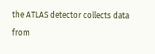the ATLAS detector collects data from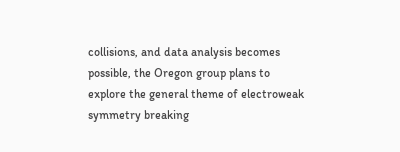collisions, and data analysis becomes possible, the Oregon group plans to explore the general theme of electroweak symmetry breaking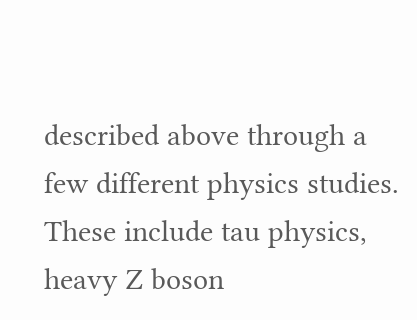described above through a few different physics studies. These include tau physics, heavy Z boson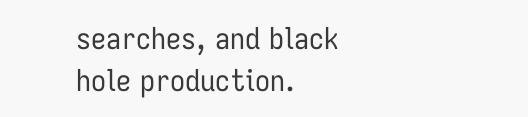searches, and black hole production.